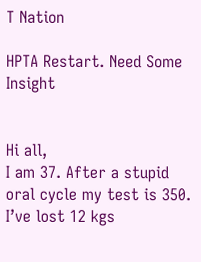T Nation

HPTA Restart. Need Some Insight


Hi all,
I am 37. After a stupid oral cycle my test is 350.
I’ve lost 12 kgs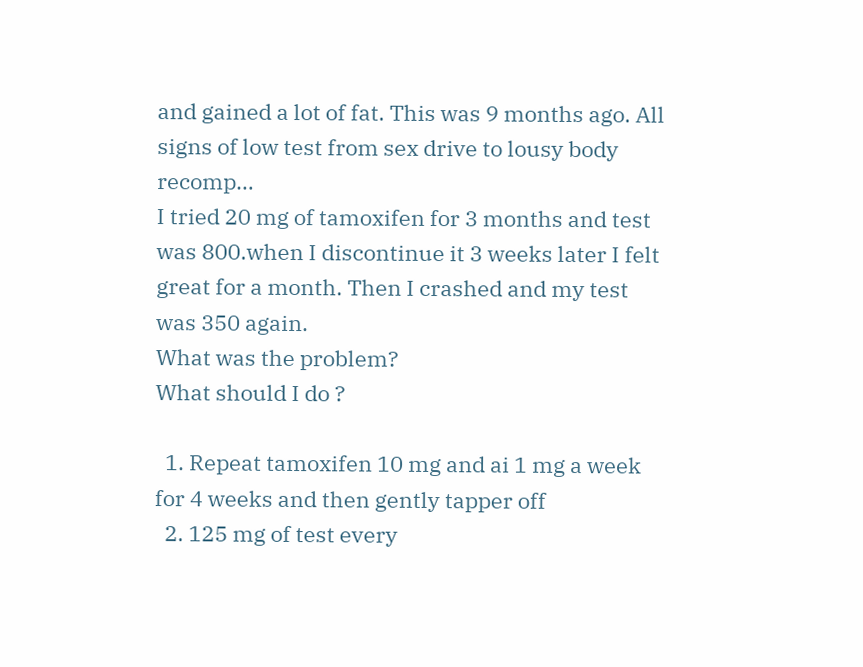and gained a lot of fat. This was 9 months ago. All signs of low test from sex drive to lousy body recomp…
I tried 20 mg of tamoxifen for 3 months and test was 800.when I discontinue it 3 weeks later I felt great for a month. Then I crashed and my test was 350 again.
What was the problem?
What should I do ?

  1. Repeat tamoxifen 10 mg and ai 1 mg a week for 4 weeks and then gently tapper off
  2. 125 mg of test every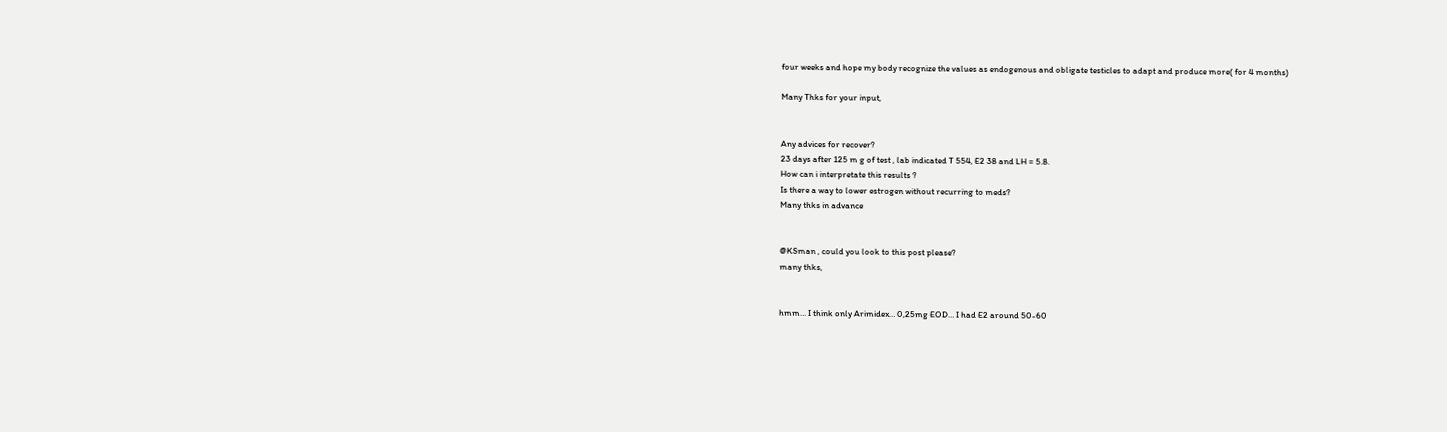four weeks and hope my body recognize the values as endogenous and obligate testicles to adapt and produce more( for 4 months)

Many Thks for your input,


Any advices for recover?
23 days after 125 m g of test , lab indicated T 554, E2 38 and LH = 5.8.
How can i interpretate this results ?
Is there a way to lower estrogen without recurring to meds?
Many thks in advance


@KSman , could you look to this post please?
many thks,


hmm… I think only Arimidex… 0,25mg EOD… I had E2 around 50-60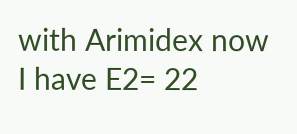with Arimidex now I have E2= 22